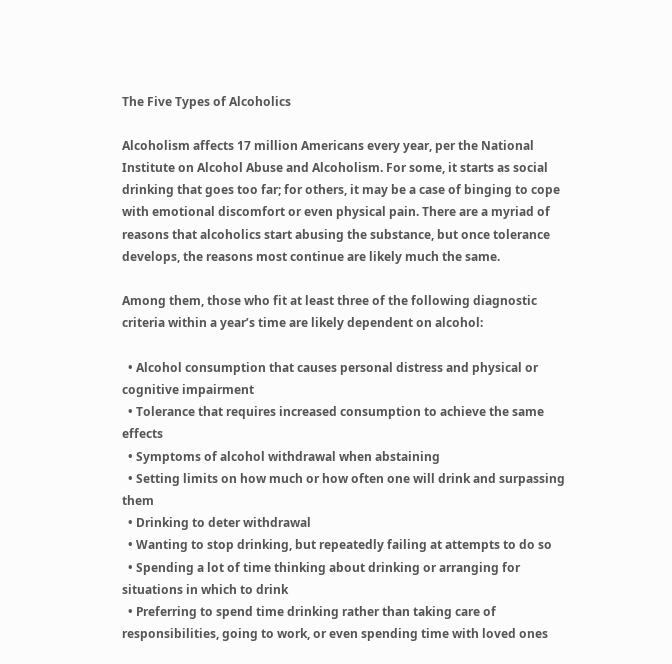The Five Types of Alcoholics

Alcoholism affects 17 million Americans every year, per the National Institute on Alcohol Abuse and Alcoholism. For some, it starts as social drinking that goes too far; for others, it may be a case of binging to cope with emotional discomfort or even physical pain. There are a myriad of reasons that alcoholics start abusing the substance, but once tolerance develops, the reasons most continue are likely much the same.

Among them, those who fit at least three of the following diagnostic criteria within a year’s time are likely dependent on alcohol:

  • Alcohol consumption that causes personal distress and physical or cognitive impairment
  • Tolerance that requires increased consumption to achieve the same effects
  • Symptoms of alcohol withdrawal when abstaining
  • Setting limits on how much or how often one will drink and surpassing them
  • Drinking to deter withdrawal
  • Wanting to stop drinking, but repeatedly failing at attempts to do so
  • Spending a lot of time thinking about drinking or arranging for situations in which to drink
  • Preferring to spend time drinking rather than taking care of responsibilities, going to work, or even spending time with loved ones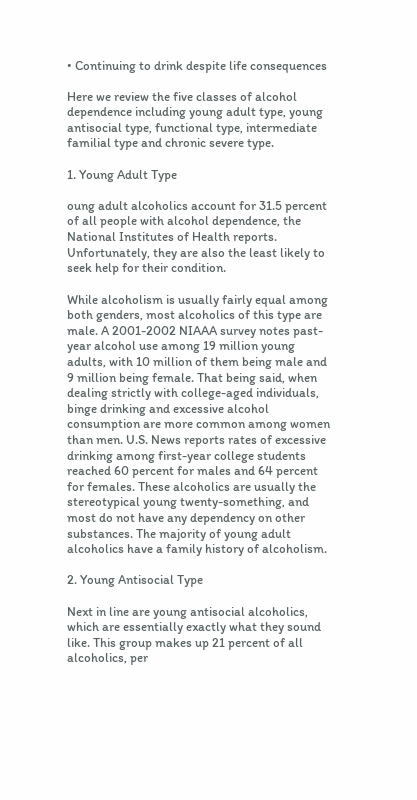• Continuing to drink despite life consequences

Here we review the five classes of alcohol dependence including young adult type, young antisocial type, functional type, intermediate familial type and chronic severe type.

1. Young Adult Type

oung adult alcoholics account for 31.5 percent of all people with alcohol dependence, the National Institutes of Health reports. Unfortunately, they are also the least likely to seek help for their condition.

While alcoholism is usually fairly equal among both genders, most alcoholics of this type are male. A 2001-2002 NIAAA survey notes past-year alcohol use among 19 million young adults, with 10 million of them being male and 9 million being female. That being said, when dealing strictly with college-aged individuals, binge drinking and excessive alcohol consumption are more common among women than men. U.S. News reports rates of excessive drinking among first-year college students reached 60 percent for males and 64 percent for females. These alcoholics are usually the stereotypical young twenty-something, and most do not have any dependency on other substances. The majority of young adult alcoholics have a family history of alcoholism.

2. Young Antisocial Type

Next in line are young antisocial alcoholics, which are essentially exactly what they sound like. This group makes up 21 percent of all alcoholics, per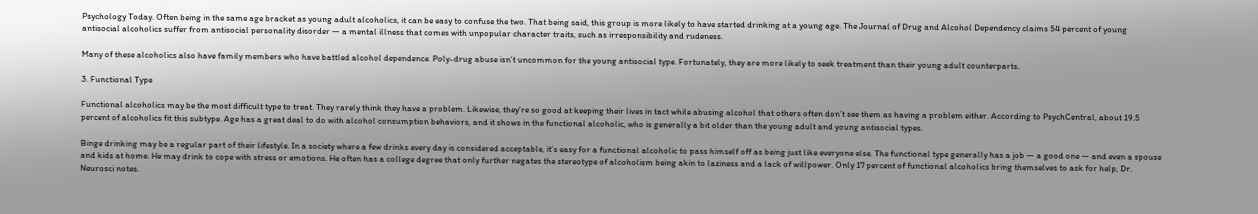Psychology Today. Often being in the same age bracket as young adult alcoholics, it can be easy to confuse the two. That being said, this group is more likely to have started drinking at a young age. The Journal of Drug and Alcohol Dependency claims 54 percent of young antisocial alcoholics suffer from antisocial personality disorder — a mental illness that comes with unpopular character traits, such as irresponsibility and rudeness.

Many of these alcoholics also have family members who have battled alcohol dependence. Poly-drug abuse isn’t uncommon for the young antisocial type. Fortunately, they are more likely to seek treatment than their young adult counterparts.

3. Functional Type

Functional alcoholics may be the most difficult type to treat. They rarely think they have a problem. Likewise, they’re so good at keeping their lives in tact while abusing alcohol that others often don’t see them as having a problem either. According to PsychCentral, about 19.5 percent of alcoholics fit this subtype. Age has a great deal to do with alcohol consumption behaviors, and it shows in the functional alcoholic, who is generally a bit older than the young adult and young antisocial types.

Binge drinking may be a regular part of their lifestyle. In a society where a few drinks every day is considered acceptable, it’s easy for a functional alcoholic to pass himself off as being just like everyone else. The functional type generally has a job — a good one — and even a spouse and kids at home. He may drink to cope with stress or emotions. He often has a college degree that only further negates the stereotype of alcoholism being akin to laziness and a lack of willpower. Only 17 percent of functional alcoholics bring themselves to ask for help, Dr. Neurosci notes.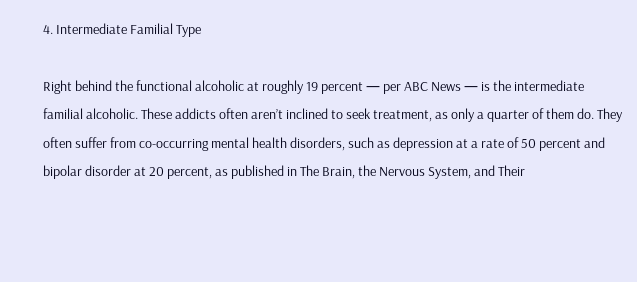4. Intermediate Familial Type

Right behind the functional alcoholic at roughly 19 percent — per ABC News — is the intermediate familial alcoholic. These addicts often aren’t inclined to seek treatment, as only a quarter of them do. They often suffer from co-occurring mental health disorders, such as depression at a rate of 50 percent and bipolar disorder at 20 percent, as published in The Brain, the Nervous System, and Their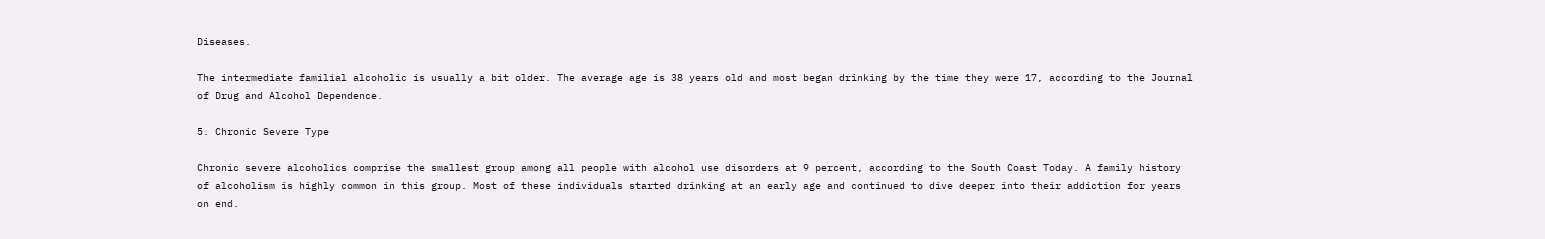Diseases.

The intermediate familial alcoholic is usually a bit older. The average age is 38 years old and most began drinking by the time they were 17, according to the Journal of Drug and Alcohol Dependence.

5. Chronic Severe Type

Chronic severe alcoholics comprise the smallest group among all people with alcohol use disorders at 9 percent, according to the South Coast Today. A family history of alcoholism is highly common in this group. Most of these individuals started drinking at an early age and continued to dive deeper into their addiction for years on end.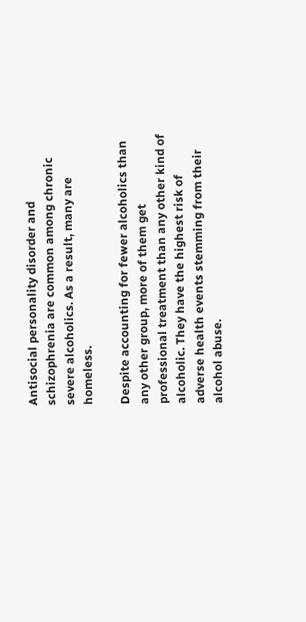Antisocial personality disorder and schizophrenia are common among chronic severe alcoholics. As a result, many are homeless.

Despite accounting for fewer alcoholics than any other group, more of them get professional treatment than any other kind of alcoholic. They have the highest risk of adverse health events stemming from their alcohol abuse.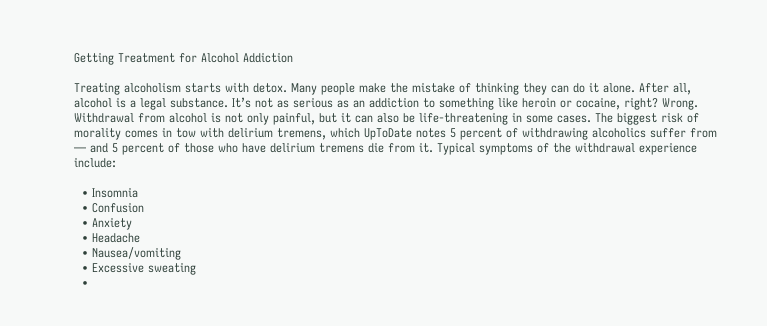Getting Treatment for Alcohol Addiction

Treating alcoholism starts with detox. Many people make the mistake of thinking they can do it alone. After all, alcohol is a legal substance. It’s not as serious as an addiction to something like heroin or cocaine, right? Wrong. Withdrawal from alcohol is not only painful, but it can also be life-threatening in some cases. The biggest risk of morality comes in tow with delirium tremens, which UpToDate notes 5 percent of withdrawing alcoholics suffer from — and 5 percent of those who have delirium tremens die from it. Typical symptoms of the withdrawal experience include:

  • Insomnia
  • Confusion
  • Anxiety
  • Headache
  • Nausea/vomiting
  • Excessive sweating
  •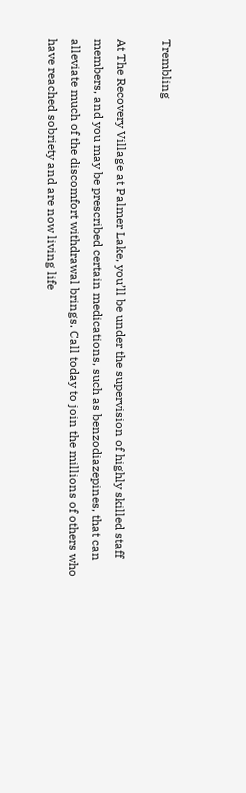Trembling

At The Recovery Village at Palmer Lake, you’ll be under the supervision of highly skilled staff members, and you may be prescribed certain medications, such as benzodiazepines, that can alleviate much of the discomfort withdrawal brings. Call today to join the millions of others who have reached sobriety and are now living life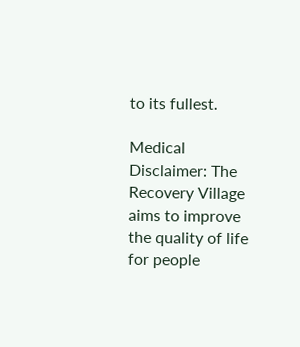to its fullest.

Medical Disclaimer: The Recovery Village aims to improve the quality of life for people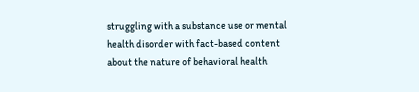struggling with a substance use or mental health disorder with fact-based content about the nature of behavioral health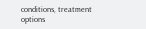conditions, treatment options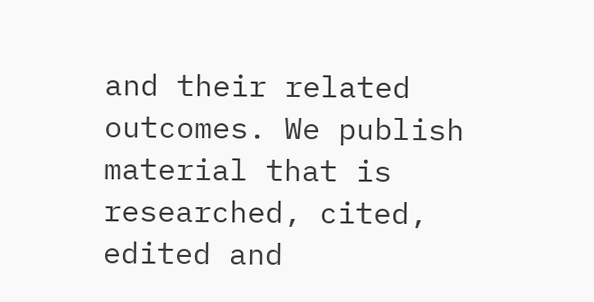and their related outcomes. We publish material that is researched, cited, edited and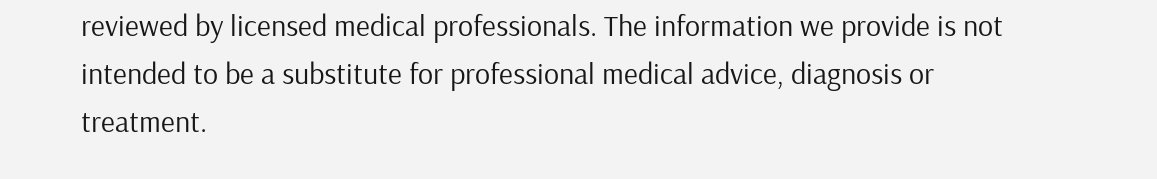reviewed by licensed medical professionals. The information we provide is not intended to be a substitute for professional medical advice, diagnosis or treatment.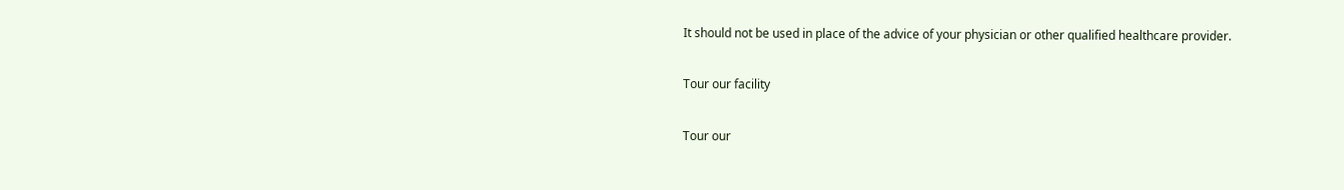It should not be used in place of the advice of your physician or other qualified healthcare provider.

Tour our facility

Tour our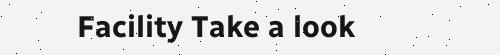Facility Take a look